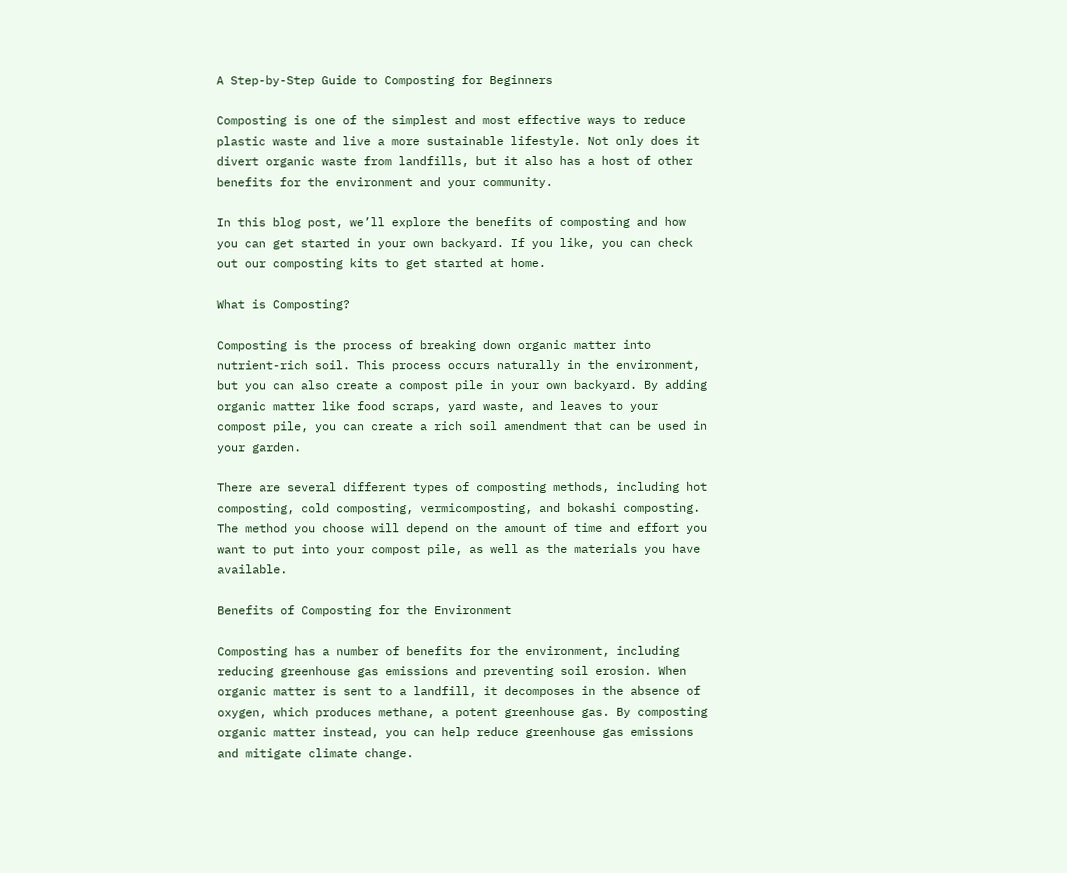A Step-by-Step Guide to Composting for Beginners

Composting is one of the simplest and most effective ways to reduce plastic waste and live a more sustainable lifestyle. Not only does it divert organic waste from landfills, but it also has a host of other benefits for the environment and your community.

In this blog post, we’ll explore the benefits of composting and how you can get started in your own backyard. If you like, you can check out our composting kits to get started at home.

What is Composting?

Composting is the process of breaking down organic matter into nutrient-rich soil. This process occurs naturally in the environment, but you can also create a compost pile in your own backyard. By adding organic matter like food scraps, yard waste, and leaves to your compost pile, you can create a rich soil amendment that can be used in your garden.

There are several different types of composting methods, including hot composting, cold composting, vermicomposting, and bokashi composting. The method you choose will depend on the amount of time and effort you want to put into your compost pile, as well as the materials you have available.

Benefits of Composting for the Environment

Composting has a number of benefits for the environment, including reducing greenhouse gas emissions and preventing soil erosion. When organic matter is sent to a landfill, it decomposes in the absence of oxygen, which produces methane, a potent greenhouse gas. By composting organic matter instead, you can help reduce greenhouse gas emissions and mitigate climate change.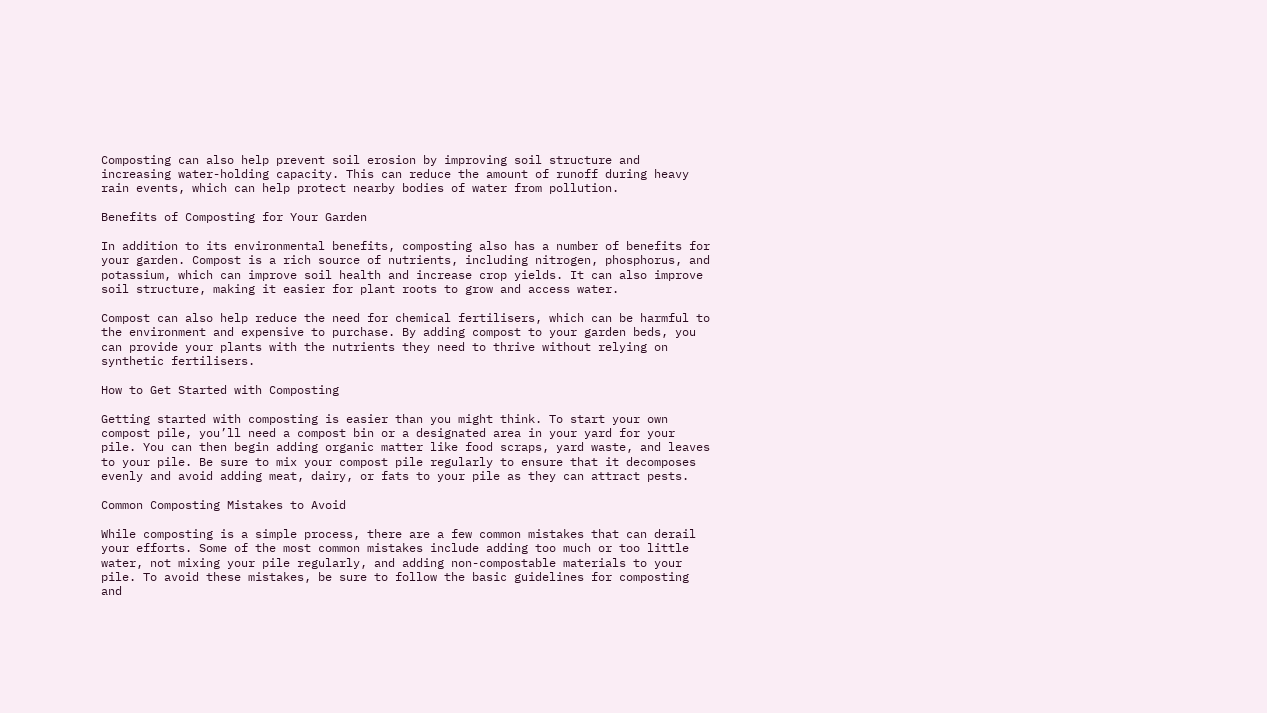Composting can also help prevent soil erosion by improving soil structure and increasing water-holding capacity. This can reduce the amount of runoff during heavy rain events, which can help protect nearby bodies of water from pollution.

Benefits of Composting for Your Garden

In addition to its environmental benefits, composting also has a number of benefits for your garden. Compost is a rich source of nutrients, including nitrogen, phosphorus, and potassium, which can improve soil health and increase crop yields. It can also improve soil structure, making it easier for plant roots to grow and access water.

Compost can also help reduce the need for chemical fertilisers, which can be harmful to the environment and expensive to purchase. By adding compost to your garden beds, you can provide your plants with the nutrients they need to thrive without relying on synthetic fertilisers.

How to Get Started with Composting

Getting started with composting is easier than you might think. To start your own compost pile, you’ll need a compost bin or a designated area in your yard for your pile. You can then begin adding organic matter like food scraps, yard waste, and leaves to your pile. Be sure to mix your compost pile regularly to ensure that it decomposes evenly and avoid adding meat, dairy, or fats to your pile as they can attract pests.

Common Composting Mistakes to Avoid

While composting is a simple process, there are a few common mistakes that can derail your efforts. Some of the most common mistakes include adding too much or too little water, not mixing your pile regularly, and adding non-compostable materials to your pile. To avoid these mistakes, be sure to follow the basic guidelines for composting and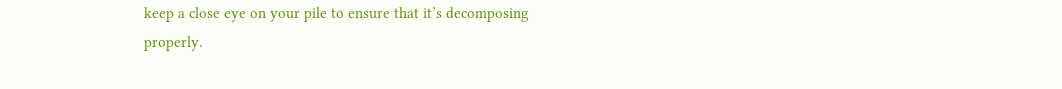keep a close eye on your pile to ensure that it’s decomposing properly.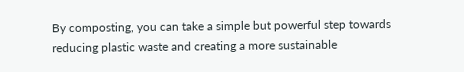By composting, you can take a simple but powerful step towards reducing plastic waste and creating a more sustainable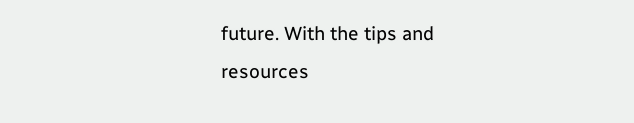future. With the tips and resources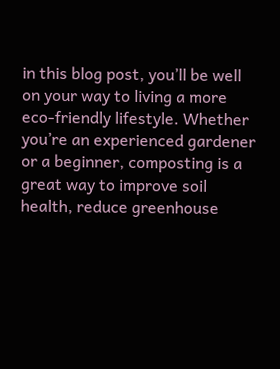in this blog post, you’ll be well on your way to living a more eco-friendly lifestyle. Whether you’re an experienced gardener or a beginner, composting is a great way to improve soil health, reduce greenhouse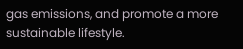gas emissions, and promote a more sustainable lifestyle.